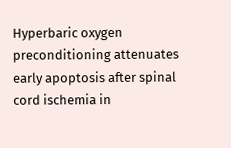Hyperbaric oxygen preconditioning attenuates early apoptosis after spinal cord ischemia in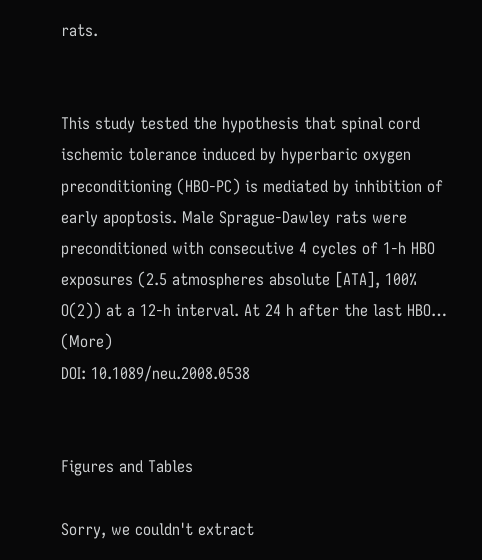rats.


This study tested the hypothesis that spinal cord ischemic tolerance induced by hyperbaric oxygen preconditioning (HBO-PC) is mediated by inhibition of early apoptosis. Male Sprague-Dawley rats were preconditioned with consecutive 4 cycles of 1-h HBO exposures (2.5 atmospheres absolute [ATA], 100% O(2)) at a 12-h interval. At 24 h after the last HBO… (More)
DOI: 10.1089/neu.2008.0538


Figures and Tables

Sorry, we couldn't extract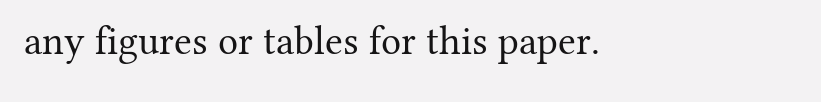any figures or tables for this paper.